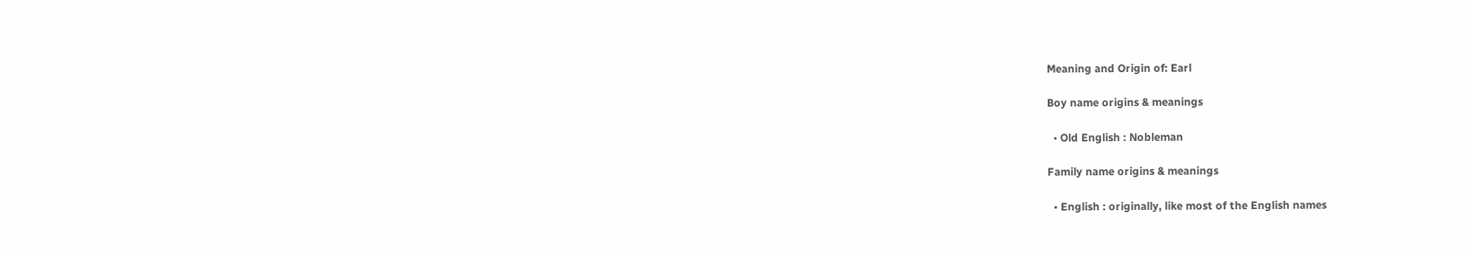Meaning and Origin of: Earl

Boy name origins & meanings

  • Old English : Nobleman

Family name origins & meanings

  • English : originally, like most of the English names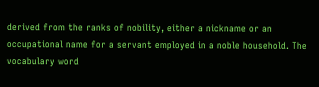derived from the ranks of nobility, either a nickname or an occupational name for a servant employed in a noble household. The vocabulary word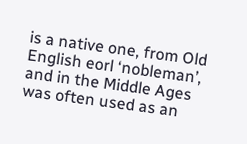is a native one, from Old English eorl ‘nobleman’, and in the Middle Ages was often used as an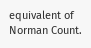equivalent of Norman Count.